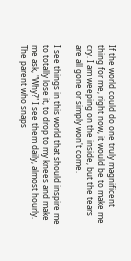If the world could do one truly magnificent thing for me, right now, it would be to make me cry. I am weeping on the inside, but the tears are all gone or simply won't come.

I see things in this world that should inspire me to totally lose it, to drop to my knees and make me ask, "Why?" I see them daily, almost hourly. The parent who snaps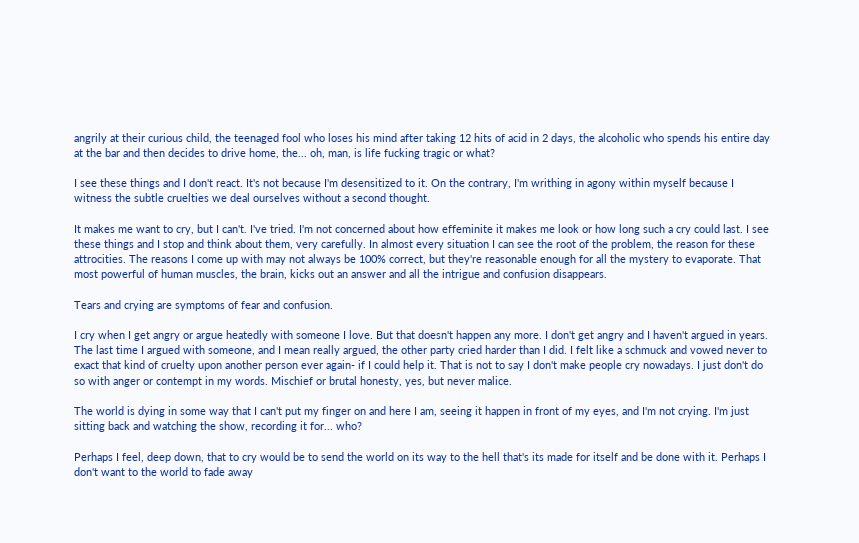angrily at their curious child, the teenaged fool who loses his mind after taking 12 hits of acid in 2 days, the alcoholic who spends his entire day at the bar and then decides to drive home, the... oh, man, is life fucking tragic or what?

I see these things and I don't react. It's not because I'm desensitized to it. On the contrary, I'm writhing in agony within myself because I witness the subtle cruelties we deal ourselves without a second thought.

It makes me want to cry, but I can't. I've tried. I'm not concerned about how effeminite it makes me look or how long such a cry could last. I see these things and I stop and think about them, very carefully. In almost every situation I can see the root of the problem, the reason for these attrocities. The reasons I come up with may not always be 100% correct, but they're reasonable enough for all the mystery to evaporate. That most powerful of human muscles, the brain, kicks out an answer and all the intrigue and confusion disappears.

Tears and crying are symptoms of fear and confusion.

I cry when I get angry or argue heatedly with someone I love. But that doesn't happen any more. I don't get angry and I haven't argued in years. The last time I argued with someone, and I mean really argued, the other party cried harder than I did. I felt like a schmuck and vowed never to exact that kind of cruelty upon another person ever again- if I could help it. That is not to say I don't make people cry nowadays. I just don't do so with anger or contempt in my words. Mischief or brutal honesty, yes, but never malice.

The world is dying in some way that I can't put my finger on and here I am, seeing it happen in front of my eyes, and I'm not crying. I'm just sitting back and watching the show, recording it for... who?

Perhaps I feel, deep down, that to cry would be to send the world on its way to the hell that's its made for itself and be done with it. Perhaps I don't want to the world to fade away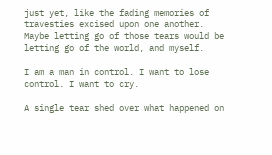just yet, like the fading memories of travesties excised upon one another. Maybe letting go of those tears would be letting go of the world, and myself.

I am a man in control. I want to lose control. I want to cry.

A single tear shed over what happened on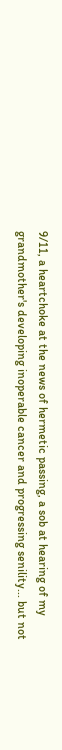9/11, a heartchoke at the news of hermetic passing, a sob at hearing of my grandmother's developing inoperable cancer and progressing senility... but not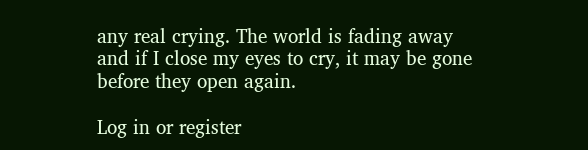any real crying. The world is fading away and if I close my eyes to cry, it may be gone before they open again.

Log in or register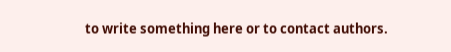to write something here or to contact authors.